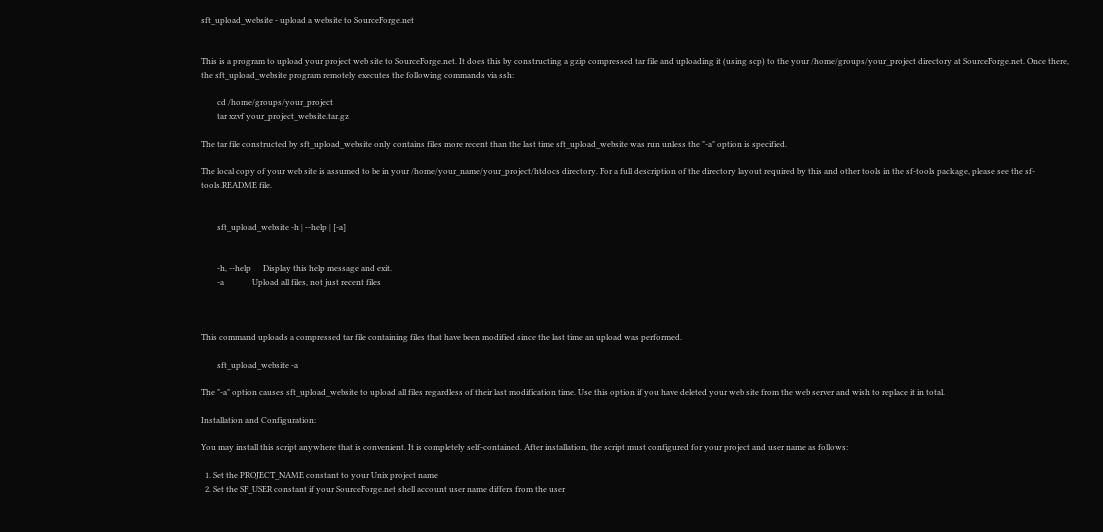sft_upload_website - upload a website to SourceForge.net


This is a program to upload your project web site to SourceForge.net. It does this by constructing a gzip compressed tar file and uploading it (using scp) to the your /home/groups/your_project directory at SourceForge.net. Once there, the sft_upload_website program remotely executes the following commands via ssh:

        cd /home/groups/your_project
        tar xzvf your_project_website.tar.gz

The tar file constructed by sft_upload_website only contains files more recent than the last time sft_upload_website was run unless the "-a" option is specified.

The local copy of your web site is assumed to be in your /home/your_name/your_project/htdocs directory. For a full description of the directory layout required by this and other tools in the sf-tools package, please see the sf-tools.README file.


        sft_upload_website -h | --help | [-a]


        -h, --help      Display this help message and exit.
        -a              Upload all files, not just recent files



This command uploads a compressed tar file containing files that have been modified since the last time an upload was performed.

        sft_upload_website -a

The "-a" option causes sft_upload_website to upload all files regardless of their last modification time. Use this option if you have deleted your web site from the web server and wish to replace it in total.

Installation and Configuration:

You may install this script anywhere that is convenient. It is completely self-contained. After installation, the script must configured for your project and user name as follows:

  1. Set the PROJECT_NAME constant to your Unix project name
  2. Set the SF_USER constant if your SourceForge.net shell account user name differs from the user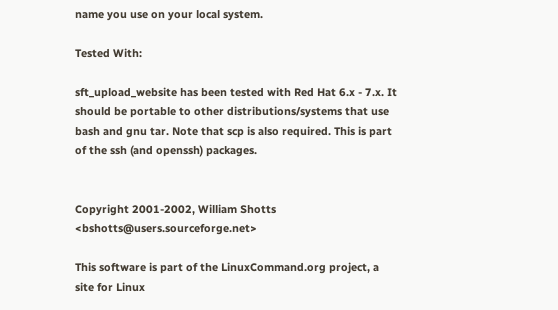name you use on your local system.

Tested With:

sft_upload_website has been tested with Red Hat 6.x - 7.x. It should be portable to other distributions/systems that use bash and gnu tar. Note that scp is also required. This is part of the ssh (and openssh) packages.


Copyright 2001-2002, William Shotts <bshotts@users.sourceforge.net>

This software is part of the LinuxCommand.org project, a site for Linux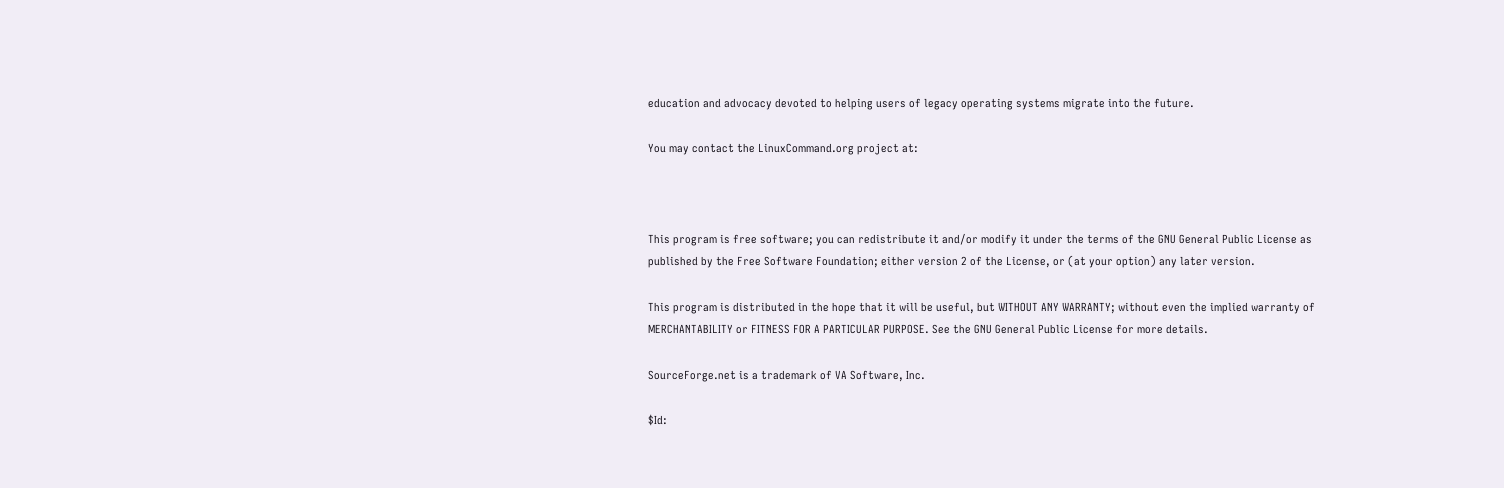education and advocacy devoted to helping users of legacy operating systems migrate into the future.

You may contact the LinuxCommand.org project at:



This program is free software; you can redistribute it and/or modify it under the terms of the GNU General Public License as published by the Free Software Foundation; either version 2 of the License, or (at your option) any later version.

This program is distributed in the hope that it will be useful, but WITHOUT ANY WARRANTY; without even the implied warranty of MERCHANTABILITY or FITNESS FOR A PARTICULAR PURPOSE. See the GNU General Public License for more details.

SourceForge.net is a trademark of VA Software, Inc.

$Id: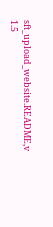sft_upload_website.README,v 1.5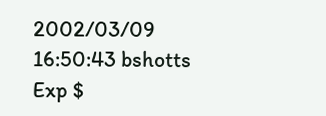2002/03/09 16:50:43 bshotts Exp $